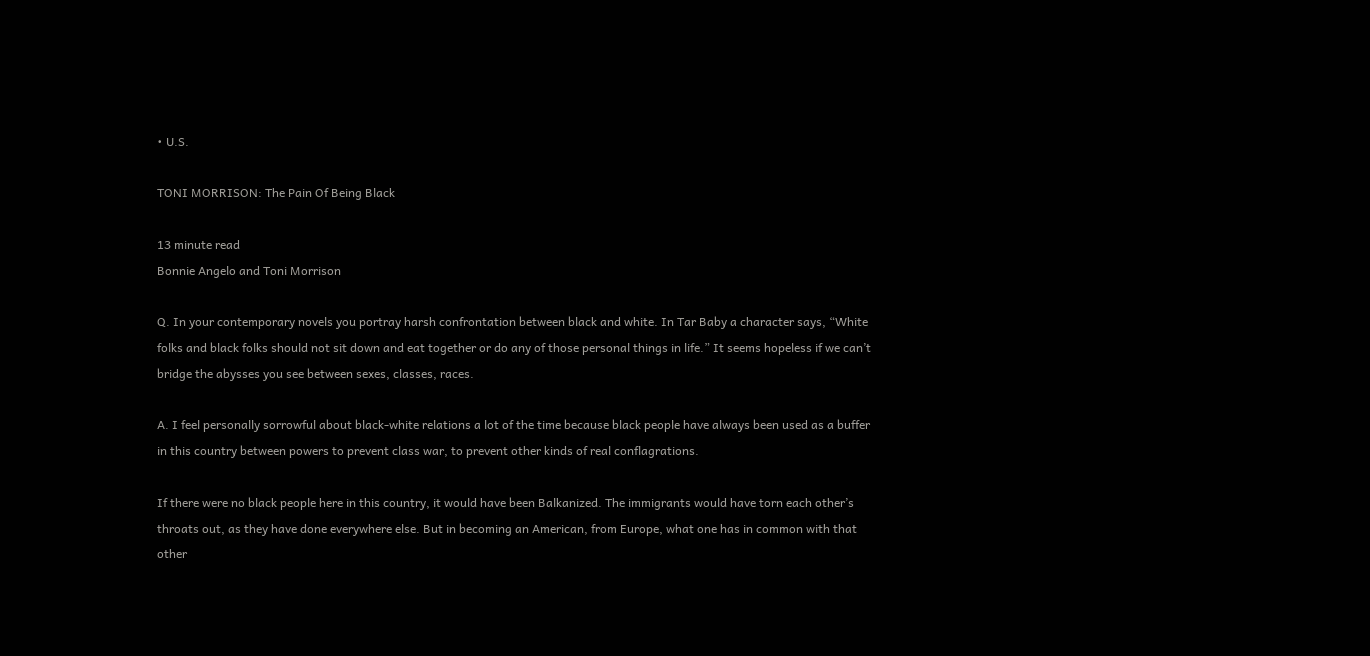• U.S.

TONI MORRISON: The Pain Of Being Black

13 minute read
Bonnie Angelo and Toni Morrison

Q. In your contemporary novels you portray harsh confrontation between black and white. In Tar Baby a character says, “White folks and black folks should not sit down and eat together or do any of those personal things in life.” It seems hopeless if we can’t bridge the abysses you see between sexes, classes, races.

A. I feel personally sorrowful about black-white relations a lot of the time because black people have always been used as a buffer in this country between powers to prevent class war, to prevent other kinds of real conflagrations.

If there were no black people here in this country, it would have been Balkanized. The immigrants would have torn each other’s throats out, as they have done everywhere else. But in becoming an American, from Europe, what one has in common with that other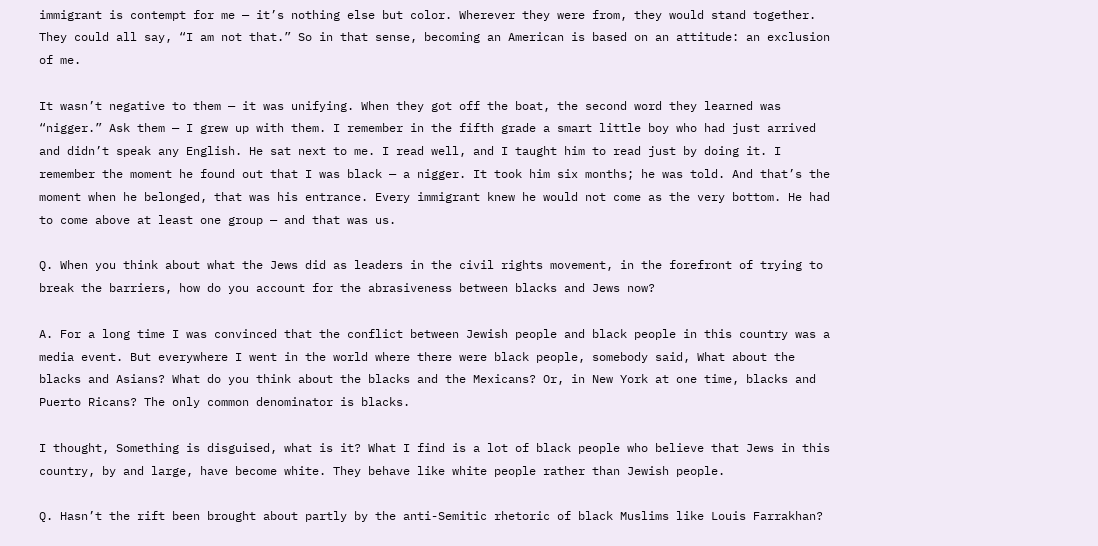immigrant is contempt for me — it’s nothing else but color. Wherever they were from, they would stand together. They could all say, “I am not that.” So in that sense, becoming an American is based on an attitude: an exclusion of me.

It wasn’t negative to them — it was unifying. When they got off the boat, the second word they learned was “nigger.” Ask them — I grew up with them. I remember in the fifth grade a smart little boy who had just arrived and didn’t speak any English. He sat next to me. I read well, and I taught him to read just by doing it. I remember the moment he found out that I was black — a nigger. It took him six months; he was told. And that’s the moment when he belonged, that was his entrance. Every immigrant knew he would not come as the very bottom. He had to come above at least one group — and that was us.

Q. When you think about what the Jews did as leaders in the civil rights movement, in the forefront of trying to break the barriers, how do you account for the abrasiveness between blacks and Jews now?

A. For a long time I was convinced that the conflict between Jewish people and black people in this country was a media event. But everywhere I went in the world where there were black people, somebody said, What about the blacks and Asians? What do you think about the blacks and the Mexicans? Or, in New York at one time, blacks and Puerto Ricans? The only common denominator is blacks.

I thought, Something is disguised, what is it? What I find is a lot of black people who believe that Jews in this country, by and large, have become white. They behave like white people rather than Jewish people.

Q. Hasn’t the rift been brought about partly by the anti-Semitic rhetoric of black Muslims like Louis Farrakhan?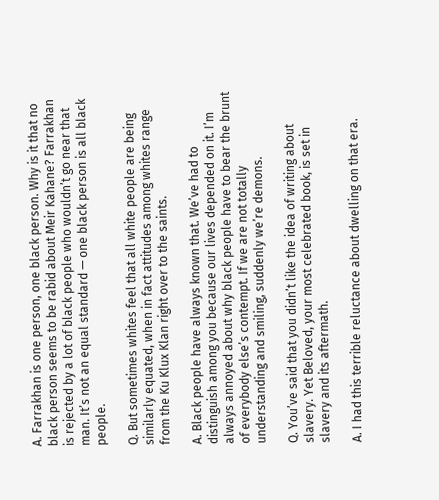A. Farrakhan is one person, one black person. Why is it that no black person seems to be rabid about Meir Kahane? Farrakhan is rejected by a lot of black people who wouldn’t go near that man. It’s not an equal standard — one black person is all black people.

Q. But sometimes whites feel that all white people are being similarly equated, when in fact attitudes among whites range from the Ku Klux Klan right over to the saints.

A. Black people have always known that. We’ve had to distinguish among you because our lives depended on it. I’m always annoyed about why black people have to bear the brunt of everybody else’s contempt. If we are not totally understanding and smiling, suddenly we’re demons.

Q. You’ve said that you didn’t like the idea of writing about slavery. Yet Beloved, your most celebrated book, is set in slavery and its aftermath.

A. I had this terrible reluctance about dwelling on that era.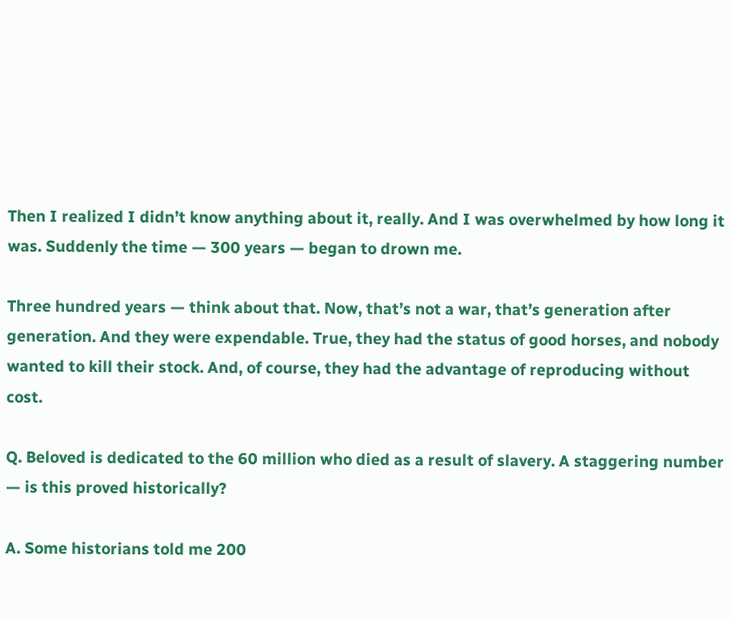Then I realized I didn’t know anything about it, really. And I was overwhelmed by how long it was. Suddenly the time — 300 years — began to drown me.

Three hundred years — think about that. Now, that’s not a war, that’s generation after generation. And they were expendable. True, they had the status of good horses, and nobody wanted to kill their stock. And, of course, they had the advantage of reproducing without cost.

Q. Beloved is dedicated to the 60 million who died as a result of slavery. A staggering number — is this proved historically?

A. Some historians told me 200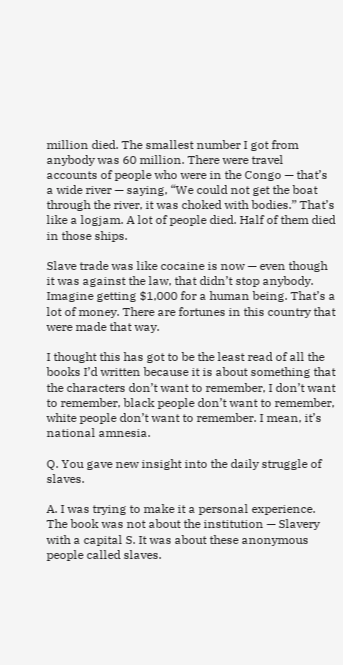million died. The smallest number I got from anybody was 60 million. There were travel accounts of people who were in the Congo — that’s a wide river — saying, “We could not get the boat through the river, it was choked with bodies.” That’s like a logjam. A lot of people died. Half of them died in those ships.

Slave trade was like cocaine is now — even though it was against the law, that didn’t stop anybody. Imagine getting $1,000 for a human being. That’s a lot of money. There are fortunes in this country that were made that way.

I thought this has got to be the least read of all the books I’d written because it is about something that the characters don’t want to remember, I don’t want to remember, black people don’t want to remember, white people don’t want to remember. I mean, it’s national amnesia.

Q. You gave new insight into the daily struggle of slaves.

A. I was trying to make it a personal experience. The book was not about the institution — Slavery with a capital S. It was about these anonymous people called slaves.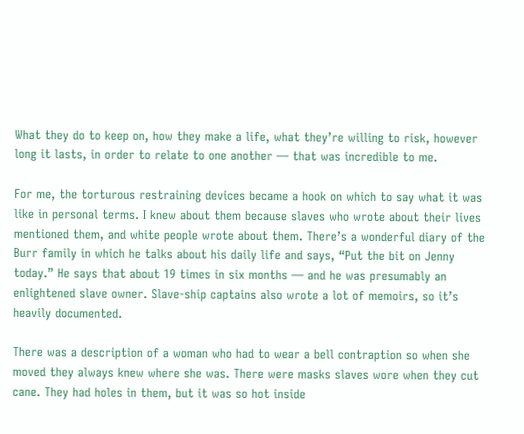What they do to keep on, how they make a life, what they’re willing to risk, however long it lasts, in order to relate to one another — that was incredible to me.

For me, the torturous restraining devices became a hook on which to say what it was like in personal terms. I knew about them because slaves who wrote about their lives mentioned them, and white people wrote about them. There’s a wonderful diary of the Burr family in which he talks about his daily life and says, “Put the bit on Jenny today.” He says that about 19 times in six months — and he was presumably an enlightened slave owner. Slave-ship captains also wrote a lot of memoirs, so it’s heavily documented.

There was a description of a woman who had to wear a bell contraption so when she moved they always knew where she was. There were masks slaves wore when they cut cane. They had holes in them, but it was so hot inside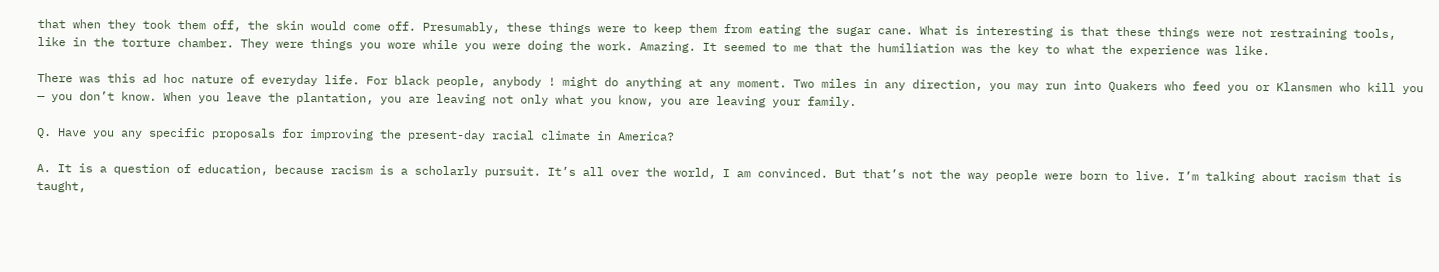that when they took them off, the skin would come off. Presumably, these things were to keep them from eating the sugar cane. What is interesting is that these things were not restraining tools, like in the torture chamber. They were things you wore while you were doing the work. Amazing. It seemed to me that the humiliation was the key to what the experience was like.

There was this ad hoc nature of everyday life. For black people, anybody ! might do anything at any moment. Two miles in any direction, you may run into Quakers who feed you or Klansmen who kill you — you don’t know. When you leave the plantation, you are leaving not only what you know, you are leaving your family.

Q. Have you any specific proposals for improving the present-day racial climate in America?

A. It is a question of education, because racism is a scholarly pursuit. It’s all over the world, I am convinced. But that’s not the way people were born to live. I’m talking about racism that is taught,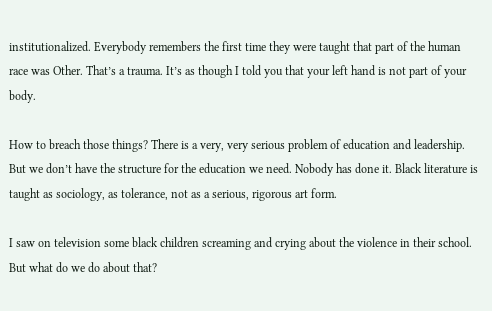institutionalized. Everybody remembers the first time they were taught that part of the human race was Other. That’s a trauma. It’s as though I told you that your left hand is not part of your body.

How to breach those things? There is a very, very serious problem of education and leadership. But we don’t have the structure for the education we need. Nobody has done it. Black literature is taught as sociology, as tolerance, not as a serious, rigorous art form.

I saw on television some black children screaming and crying about the violence in their school. But what do we do about that?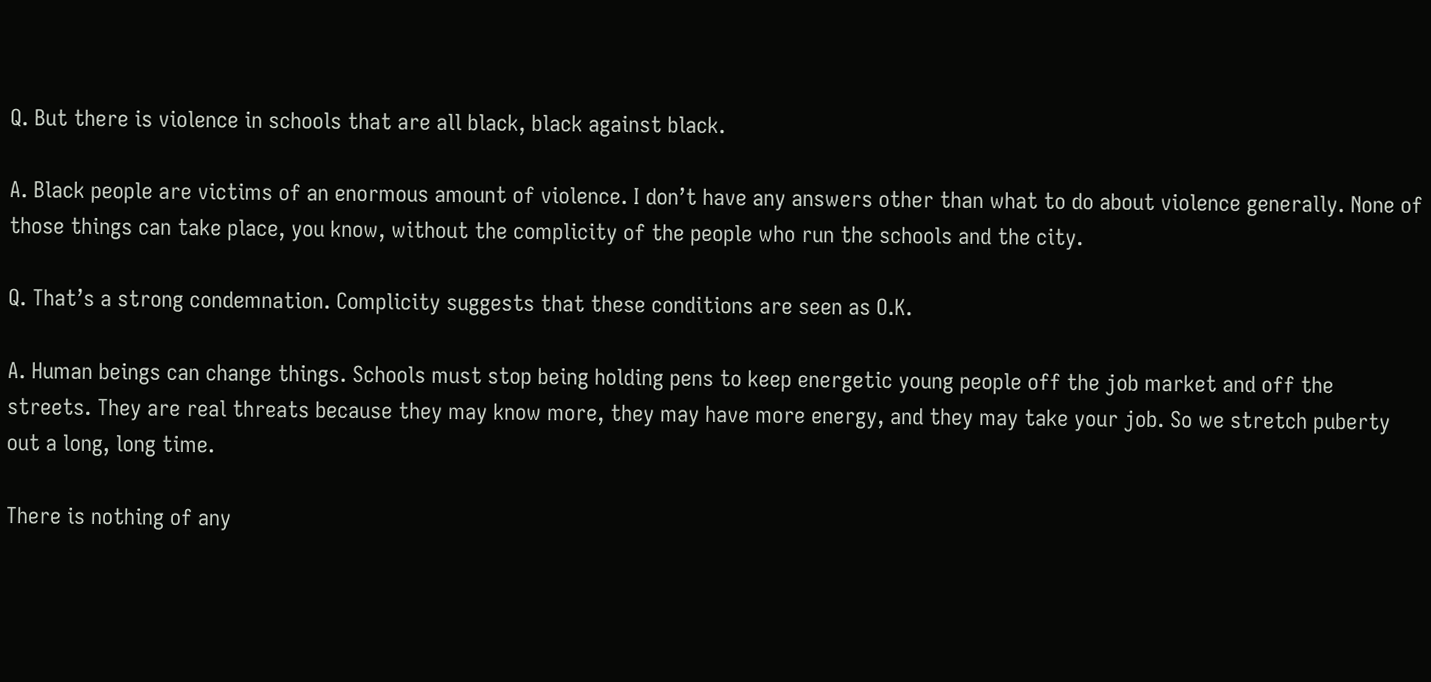Q. But there is violence in schools that are all black, black against black.

A. Black people are victims of an enormous amount of violence. I don’t have any answers other than what to do about violence generally. None of those things can take place, you know, without the complicity of the people who run the schools and the city.

Q. That’s a strong condemnation. Complicity suggests that these conditions are seen as O.K.

A. Human beings can change things. Schools must stop being holding pens to keep energetic young people off the job market and off the streets. They are real threats because they may know more, they may have more energy, and they may take your job. So we stretch puberty out a long, long time.

There is nothing of any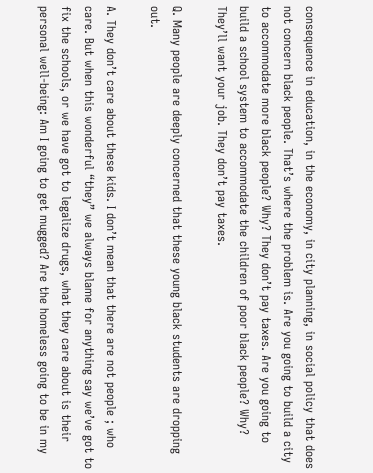consequence in education, in the economy, in city planning, in social policy that does not concern black people. That’s where the problem is. Are you going to build a city to accommodate more black people? Why? They don’t pay taxes. Are you going to build a school system to accommodate the children of poor black people? Why? They’ll want your job. They don’t pay taxes.

Q. Many people are deeply concerned that these young black students are dropping out.

A. They don’t care about these kids. I don’t mean that there are not people ; who care. But when this wonderful “they” we always blame for anything say we’ve got to fix the schools, or we have got to legalize drugs, what they care about is their personal well-being: Am I going to get mugged? Are the homeless going to be in my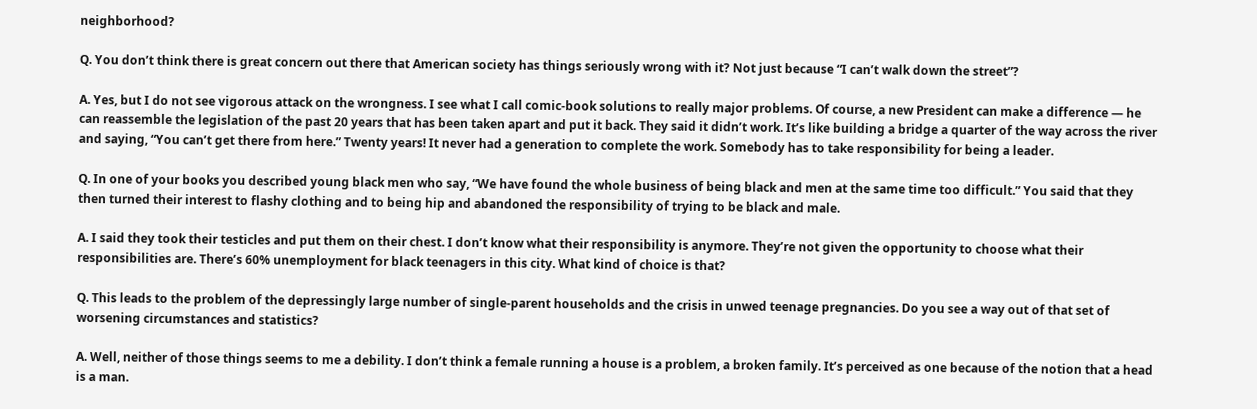neighborhood?

Q. You don’t think there is great concern out there that American society has things seriously wrong with it? Not just because “I can’t walk down the street”?

A. Yes, but I do not see vigorous attack on the wrongness. I see what I call comic-book solutions to really major problems. Of course, a new President can make a difference — he can reassemble the legislation of the past 20 years that has been taken apart and put it back. They said it didn’t work. It’s like building a bridge a quarter of the way across the river and saying, “You can’t get there from here.” Twenty years! It never had a generation to complete the work. Somebody has to take responsibility for being a leader.

Q. In one of your books you described young black men who say, “We have found the whole business of being black and men at the same time too difficult.” You said that they then turned their interest to flashy clothing and to being hip and abandoned the responsibility of trying to be black and male.

A. I said they took their testicles and put them on their chest. I don’t know what their responsibility is anymore. They’re not given the opportunity to choose what their responsibilities are. There’s 60% unemployment for black teenagers in this city. What kind of choice is that?

Q. This leads to the problem of the depressingly large number of single-parent households and the crisis in unwed teenage pregnancies. Do you see a way out of that set of worsening circumstances and statistics?

A. Well, neither of those things seems to me a debility. I don’t think a female running a house is a problem, a broken family. It’s perceived as one because of the notion that a head is a man.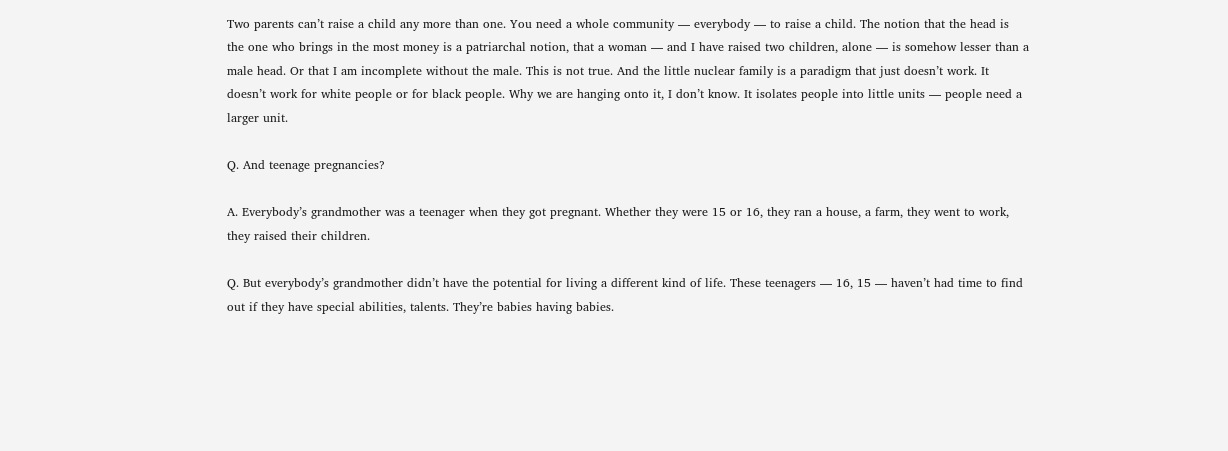Two parents can’t raise a child any more than one. You need a whole community — everybody — to raise a child. The notion that the head is the one who brings in the most money is a patriarchal notion, that a woman — and I have raised two children, alone — is somehow lesser than a male head. Or that I am incomplete without the male. This is not true. And the little nuclear family is a paradigm that just doesn’t work. It doesn’t work for white people or for black people. Why we are hanging onto it, I don’t know. It isolates people into little units — people need a larger unit.

Q. And teenage pregnancies?

A. Everybody’s grandmother was a teenager when they got pregnant. Whether they were 15 or 16, they ran a house, a farm, they went to work, they raised their children.

Q. But everybody’s grandmother didn’t have the potential for living a different kind of life. These teenagers — 16, 15 — haven’t had time to find out if they have special abilities, talents. They’re babies having babies.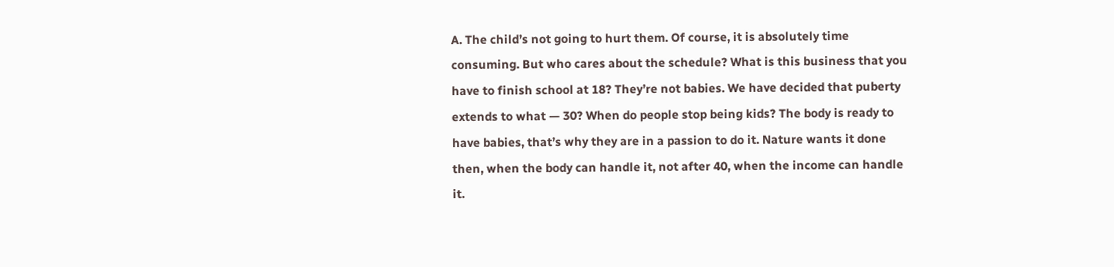A. The child’s not going to hurt them. Of course, it is absolutely time consuming. But who cares about the schedule? What is this business that you have to finish school at 18? They’re not babies. We have decided that puberty extends to what — 30? When do people stop being kids? The body is ready to have babies, that’s why they are in a passion to do it. Nature wants it done then, when the body can handle it, not after 40, when the income can handle it.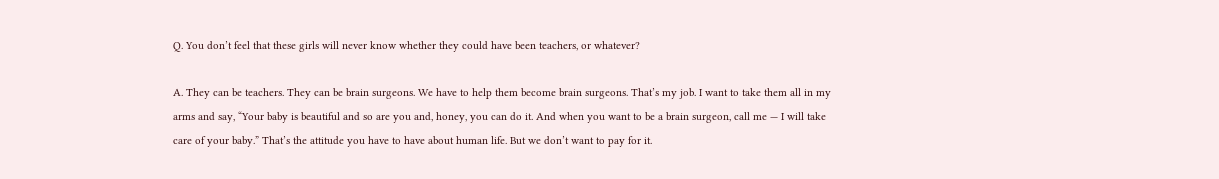Q. You don’t feel that these girls will never know whether they could have been teachers, or whatever?

A. They can be teachers. They can be brain surgeons. We have to help them become brain surgeons. That’s my job. I want to take them all in my arms and say, “Your baby is beautiful and so are you and, honey, you can do it. And when you want to be a brain surgeon, call me — I will take care of your baby.” That’s the attitude you have to have about human life. But we don’t want to pay for it.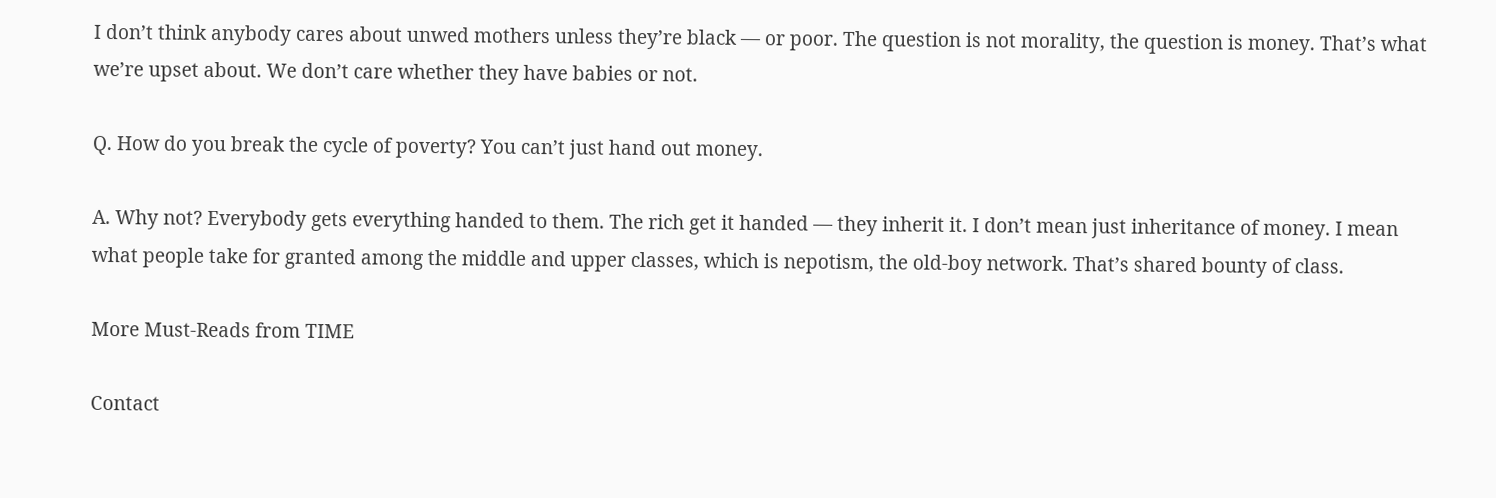I don’t think anybody cares about unwed mothers unless they’re black — or poor. The question is not morality, the question is money. That’s what we’re upset about. We don’t care whether they have babies or not.

Q. How do you break the cycle of poverty? You can’t just hand out money.

A. Why not? Everybody gets everything handed to them. The rich get it handed — they inherit it. I don’t mean just inheritance of money. I mean what people take for granted among the middle and upper classes, which is nepotism, the old-boy network. That’s shared bounty of class.

More Must-Reads from TIME

Contact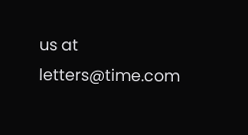us at letters@time.com